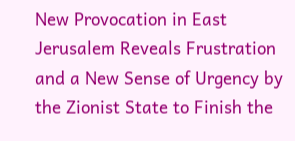New Provocation in East Jerusalem Reveals Frustration and a New Sense of Urgency by the Zionist State to Finish the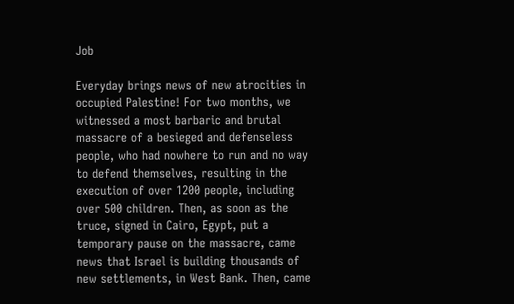Job

Everyday brings news of new atrocities in occupied Palestine! For two months, we witnessed a most barbaric and brutal massacre of a besieged and defenseless people, who had nowhere to run and no way to defend themselves, resulting in the execution of over 1200 people, including over 500 children. Then, as soon as the truce, signed in Cairo, Egypt, put a temporary pause on the massacre, came news that Israel is building thousands of new settlements, in West Bank. Then, came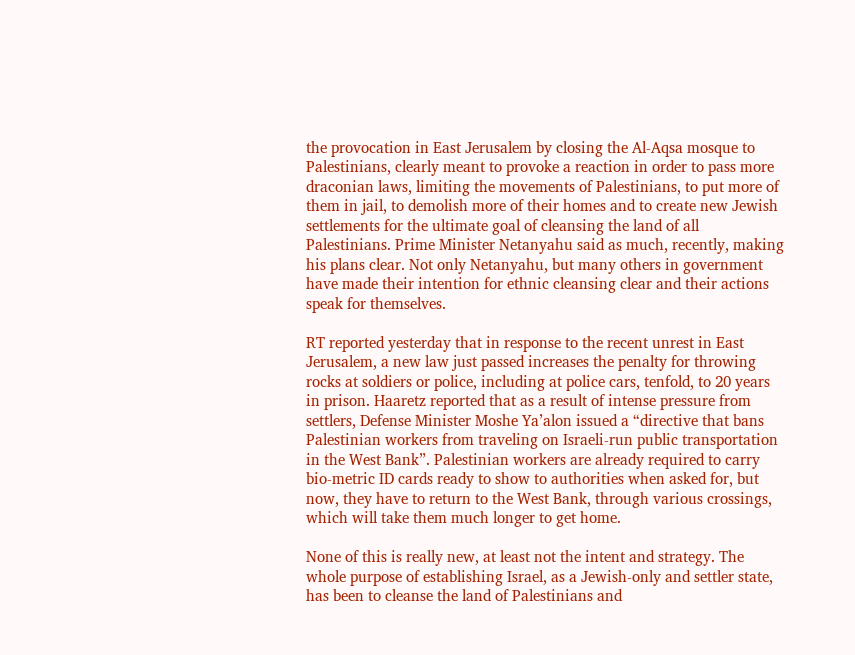the provocation in East Jerusalem by closing the Al-Aqsa mosque to Palestinians, clearly meant to provoke a reaction in order to pass more draconian laws, limiting the movements of Palestinians, to put more of them in jail, to demolish more of their homes and to create new Jewish settlements for the ultimate goal of cleansing the land of all Palestinians. Prime Minister Netanyahu said as much, recently, making his plans clear. Not only Netanyahu, but many others in government have made their intention for ethnic cleansing clear and their actions speak for themselves.

RT reported yesterday that in response to the recent unrest in East Jerusalem, a new law just passed increases the penalty for throwing rocks at soldiers or police, including at police cars, tenfold, to 20 years in prison. Haaretz reported that as a result of intense pressure from settlers, Defense Minister Moshe Ya’alon issued a “directive that bans Palestinian workers from traveling on Israeli-run public transportation in the West Bank”. Palestinian workers are already required to carry bio-metric ID cards ready to show to authorities when asked for, but now, they have to return to the West Bank, through various crossings, which will take them much longer to get home.

None of this is really new, at least not the intent and strategy. The whole purpose of establishing Israel, as a Jewish-only and settler state, has been to cleanse the land of Palestinians and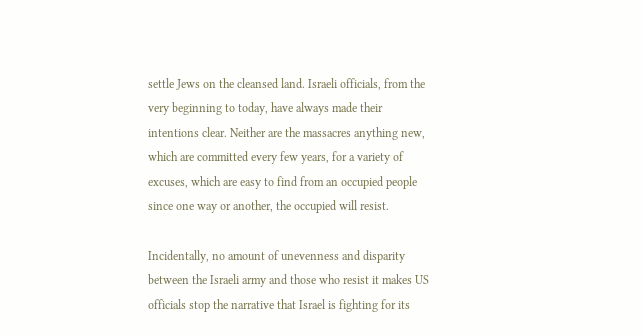settle Jews on the cleansed land. Israeli officials, from the very beginning to today, have always made their intentions clear. Neither are the massacres anything new, which are committed every few years, for a variety of excuses, which are easy to find from an occupied people since one way or another, the occupied will resist.

Incidentally, no amount of unevenness and disparity between the Israeli army and those who resist it makes US officials stop the narrative that Israel is fighting for its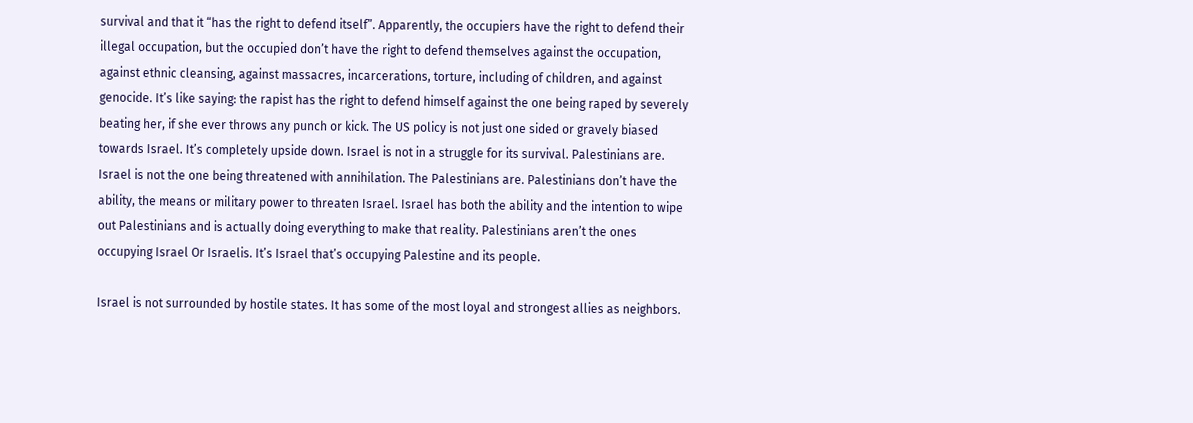survival and that it “has the right to defend itself”. Apparently, the occupiers have the right to defend their illegal occupation, but the occupied don’t have the right to defend themselves against the occupation, against ethnic cleansing, against massacres, incarcerations, torture, including of children, and against genocide. It’s like saying: the rapist has the right to defend himself against the one being raped by severely beating her, if she ever throws any punch or kick. The US policy is not just one sided or gravely biased towards Israel. It’s completely upside down. Israel is not in a struggle for its survival. Palestinians are. Israel is not the one being threatened with annihilation. The Palestinians are. Palestinians don’t have the ability, the means or military power to threaten Israel. Israel has both the ability and the intention to wipe out Palestinians and is actually doing everything to make that reality. Palestinians aren’t the ones occupying Israel Or Israelis. It’s Israel that’s occupying Palestine and its people.

Israel is not surrounded by hostile states. It has some of the most loyal and strongest allies as neighbors.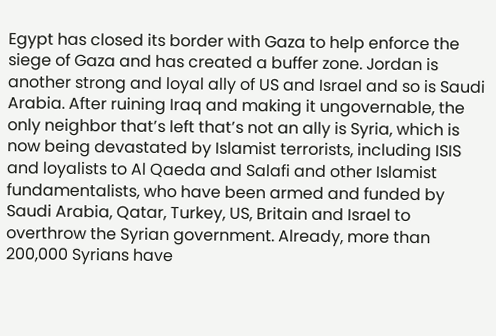Egypt has closed its border with Gaza to help enforce the siege of Gaza and has created a buffer zone. Jordan is another strong and loyal ally of US and Israel and so is Saudi Arabia. After ruining Iraq and making it ungovernable, the only neighbor that’s left that’s not an ally is Syria, which is now being devastated by Islamist terrorists, including ISIS and loyalists to Al Qaeda and Salafi and other Islamist fundamentalists, who have been armed and funded by Saudi Arabia, Qatar, Turkey, US, Britain and Israel to overthrow the Syrian government. Already, more than 200,000 Syrians have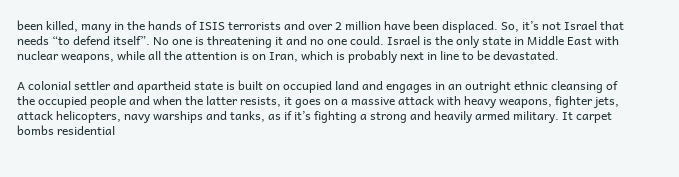been killed, many in the hands of ISIS terrorists and over 2 million have been displaced. So, it’s not Israel that needs “to defend itself”. No one is threatening it and no one could. Israel is the only state in Middle East with nuclear weapons, while all the attention is on Iran, which is probably next in line to be devastated.

A colonial settler and apartheid state is built on occupied land and engages in an outright ethnic cleansing of the occupied people and when the latter resists, it goes on a massive attack with heavy weapons, fighter jets, attack helicopters, navy warships and tanks, as if it’s fighting a strong and heavily armed military. It carpet bombs residential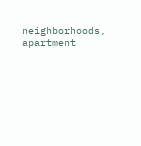neighborhoods, apartment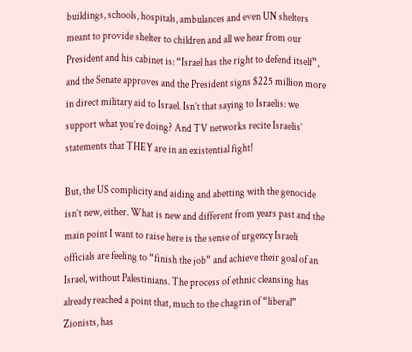buildings, schools, hospitals, ambulances and even UN shelters meant to provide shelter to children and all we hear from our President and his cabinet is: “Israel has the right to defend itself”, and the Senate approves and the President signs $225 million more in direct military aid to Israel. Isn’t that saying to Israelis: we support what you’re doing? And TV networks recite Israelis’ statements that THEY are in an existential fight!

But, the US complicity and aiding and abetting with the genocide isn’t new, either. What is new and different from years past and the main point I want to raise here is the sense of urgency Israeli officials are feeling to “finish the job” and achieve their goal of an Israel, without Palestinians. The process of ethnic cleansing has already reached a point that, much to the chagrin of “liberal” Zionists, has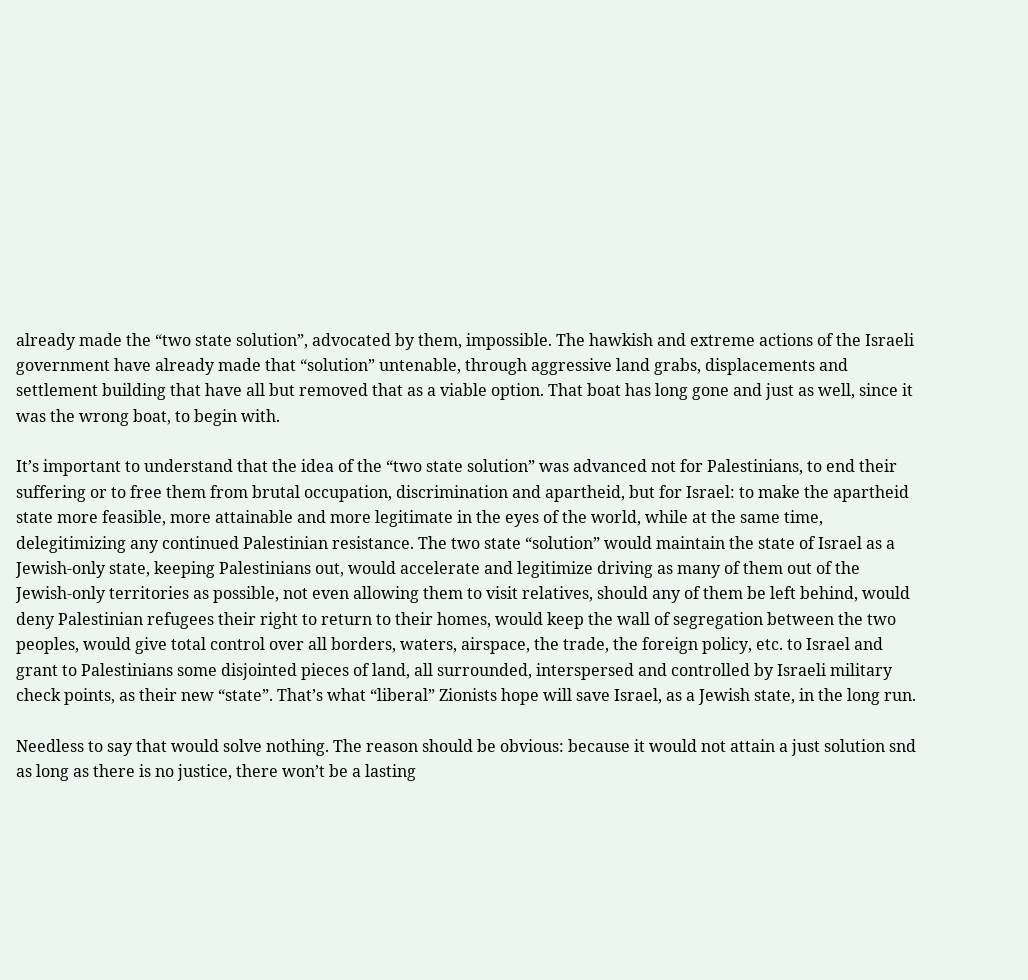already made the “two state solution”, advocated by them, impossible. The hawkish and extreme actions of the Israeli government have already made that “solution” untenable, through aggressive land grabs, displacements and settlement building that have all but removed that as a viable option. That boat has long gone and just as well, since it was the wrong boat, to begin with.

It’s important to understand that the idea of the “two state solution” was advanced not for Palestinians, to end their suffering or to free them from brutal occupation, discrimination and apartheid, but for Israel: to make the apartheid state more feasible, more attainable and more legitimate in the eyes of the world, while at the same time, delegitimizing any continued Palestinian resistance. The two state “solution” would maintain the state of Israel as a Jewish-only state, keeping Palestinians out, would accelerate and legitimize driving as many of them out of the Jewish-only territories as possible, not even allowing them to visit relatives, should any of them be left behind, would deny Palestinian refugees their right to return to their homes, would keep the wall of segregation between the two peoples, would give total control over all borders, waters, airspace, the trade, the foreign policy, etc. to Israel and grant to Palestinians some disjointed pieces of land, all surrounded, interspersed and controlled by Israeli military check points, as their new “state”. That’s what “liberal” Zionists hope will save Israel, as a Jewish state, in the long run.

Needless to say that would solve nothing. The reason should be obvious: because it would not attain a just solution snd as long as there is no justice, there won’t be a lasting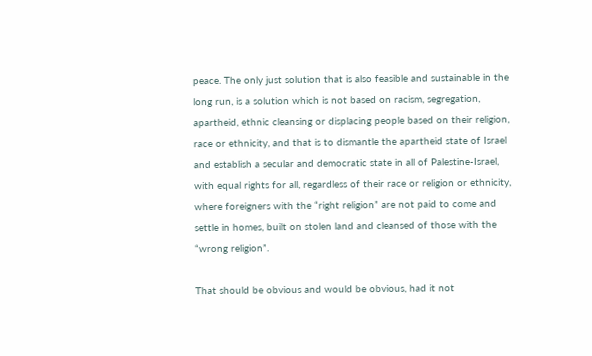peace. The only just solution that is also feasible and sustainable in the long run, is a solution which is not based on racism, segregation, apartheid, ethnic cleansing or displacing people based on their religion, race or ethnicity, and that is to dismantle the apartheid state of Israel and establish a secular and democratic state in all of Palestine-Israel, with equal rights for all, regardless of their race or religion or ethnicity, where foreigners with the “right religion” are not paid to come and settle in homes, built on stolen land and cleansed of those with the “wrong religion”.

That should be obvious and would be obvious, had it not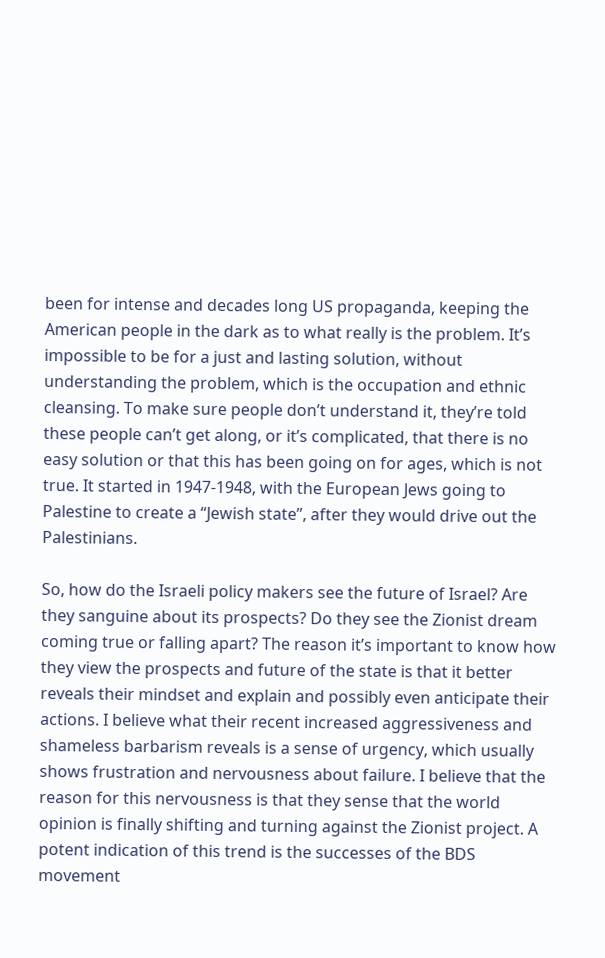been for intense and decades long US propaganda, keeping the American people in the dark as to what really is the problem. It’s impossible to be for a just and lasting solution, without understanding the problem, which is the occupation and ethnic cleansing. To make sure people don’t understand it, they’re told these people can’t get along, or it’s complicated, that there is no easy solution or that this has been going on for ages, which is not true. It started in 1947-1948, with the European Jews going to Palestine to create a “Jewish state”, after they would drive out the Palestinians.

So, how do the Israeli policy makers see the future of Israel? Are they sanguine about its prospects? Do they see the Zionist dream coming true or falling apart? The reason it’s important to know how they view the prospects and future of the state is that it better reveals their mindset and explain and possibly even anticipate their actions. I believe what their recent increased aggressiveness and shameless barbarism reveals is a sense of urgency, which usually shows frustration and nervousness about failure. I believe that the reason for this nervousness is that they sense that the world opinion is finally shifting and turning against the Zionist project. A potent indication of this trend is the successes of the BDS movement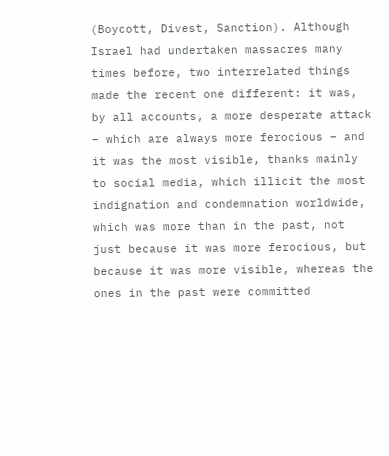(Boycott, Divest, Sanction). Although Israel had undertaken massacres many times before, two interrelated things made the recent one different: it was, by all accounts, a more desperate attack – which are always more ferocious – and it was the most visible, thanks mainly to social media, which illicit the most indignation and condemnation worldwide, which was more than in the past, not just because it was more ferocious, but because it was more visible, whereas the ones in the past were committed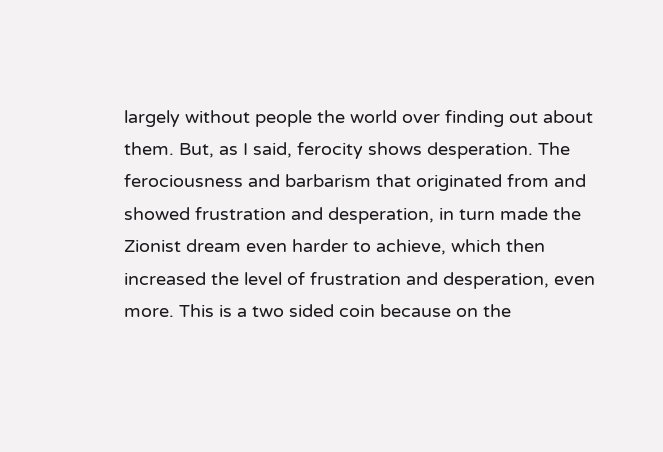largely without people the world over finding out about them. But, as I said, ferocity shows desperation. The ferociousness and barbarism that originated from and showed frustration and desperation, in turn made the Zionist dream even harder to achieve, which then increased the level of frustration and desperation, even more. This is a two sided coin because on the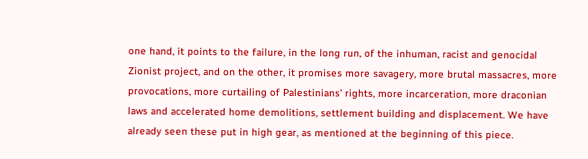one hand, it points to the failure, in the long run, of the inhuman, racist and genocidal Zionist project, and on the other, it promises more savagery, more brutal massacres, more provocations, more curtailing of Palestinians’ rights, more incarceration, more draconian laws and accelerated home demolitions, settlement building and displacement. We have already seen these put in high gear, as mentioned at the beginning of this piece.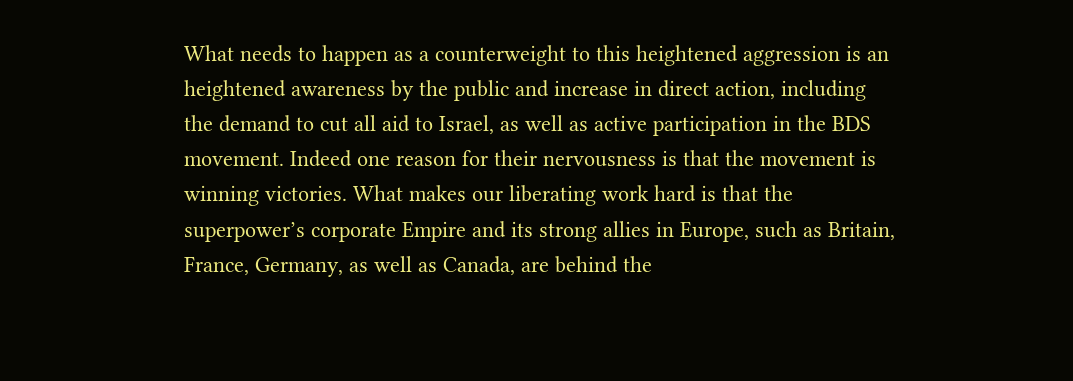What needs to happen as a counterweight to this heightened aggression is an heightened awareness by the public and increase in direct action, including the demand to cut all aid to Israel, as well as active participation in the BDS movement. Indeed one reason for their nervousness is that the movement is winning victories. What makes our liberating work hard is that the superpower’s corporate Empire and its strong allies in Europe, such as Britain, France, Germany, as well as Canada, are behind the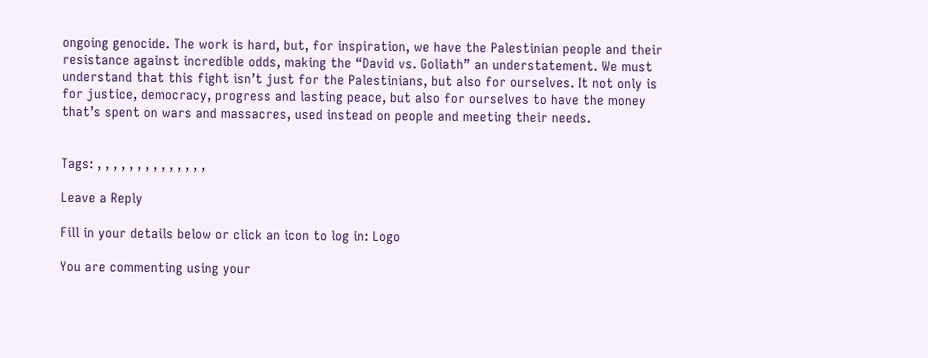ongoing genocide. The work is hard, but, for inspiration, we have the Palestinian people and their resistance against incredible odds, making the “David vs. Goliath” an understatement. We must understand that this fight isn’t just for the Palestinians, but also for ourselves. It not only is for justice, democracy, progress and lasting peace, but also for ourselves to have the money that’s spent on wars and massacres, used instead on people and meeting their needs.


Tags: , , , , , , , , , , , , , ,

Leave a Reply

Fill in your details below or click an icon to log in: Logo

You are commenting using your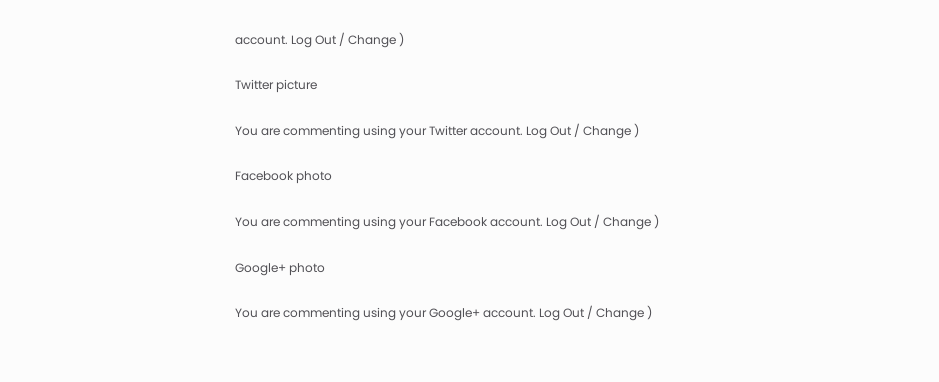account. Log Out / Change )

Twitter picture

You are commenting using your Twitter account. Log Out / Change )

Facebook photo

You are commenting using your Facebook account. Log Out / Change )

Google+ photo

You are commenting using your Google+ account. Log Out / Change )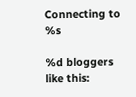Connecting to %s

%d bloggers like this: